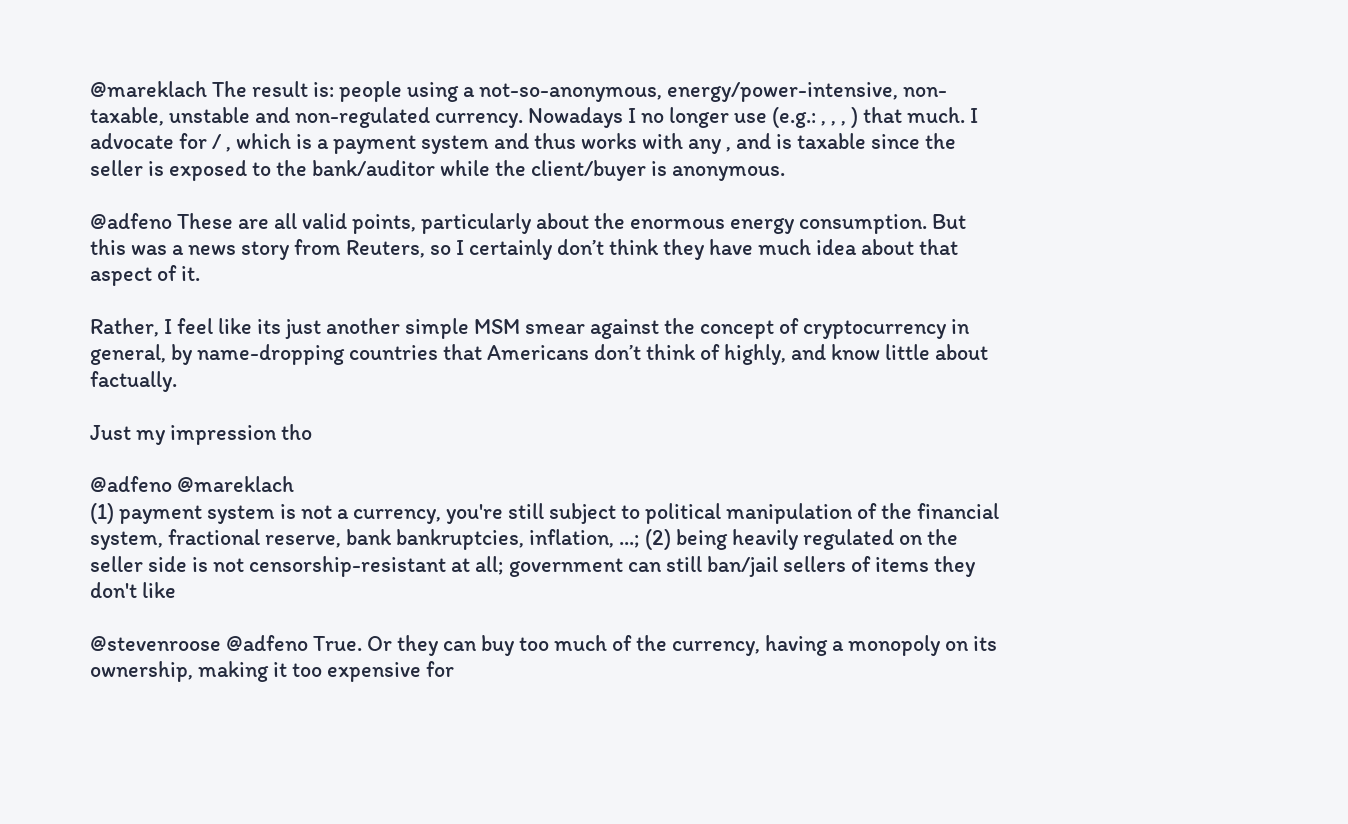@mareklach The result is: people using a not-so-anonymous, energy/power-intensive, non-taxable, unstable and non-regulated currency. Nowadays I no longer use (e.g.: , , , ) that much. I advocate for / , which is a payment system and thus works with any , and is taxable since the seller is exposed to the bank/auditor while the client/buyer is anonymous.

@adfeno These are all valid points, particularly about the enormous energy consumption. But this was a news story from Reuters, so I certainly don’t think they have much idea about that aspect of it.

Rather, I feel like its just another simple MSM smear against the concept of cryptocurrency in general, by name-dropping countries that Americans don’t think of highly, and know little about factually.

Just my impression tho

@adfeno @mareklach
(1) payment system is not a currency, you're still subject to political manipulation of the financial system, fractional reserve, bank bankruptcies, inflation, ...; (2) being heavily regulated on the seller side is not censorship-resistant at all; government can still ban/jail sellers of items they don't like

@stevenroose @adfeno True. Or they can buy too much of the currency, having a monopoly on its ownership, making it too expensive for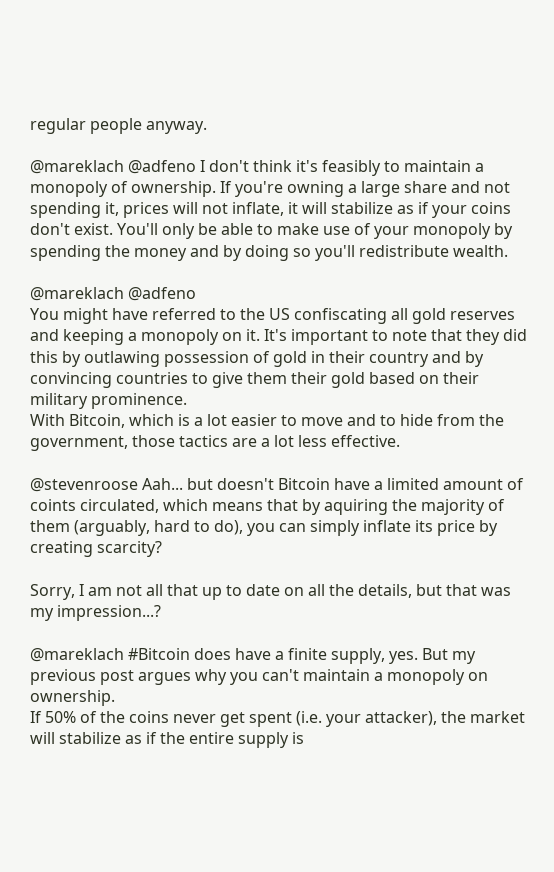regular people anyway.

@mareklach @adfeno I don't think it's feasibly to maintain a monopoly of ownership. If you're owning a large share and not spending it, prices will not inflate, it will stabilize as if your coins don't exist. You'll only be able to make use of your monopoly by spending the money and by doing so you'll redistribute wealth.

@mareklach @adfeno
You might have referred to the US confiscating all gold reserves and keeping a monopoly on it. It's important to note that they did this by outlawing possession of gold in their country and by convincing countries to give them their gold based on their military prominence.
With Bitcoin, which is a lot easier to move and to hide from the government, those tactics are a lot less effective.

@stevenroose Aah... but doesn't Bitcoin have a limited amount of coints circulated, which means that by aquiring the majority of them (arguably, hard to do), you can simply inflate its price by creating scarcity?

Sorry, I am not all that up to date on all the details, but that was my impression...?

@mareklach #Bitcoin does have a finite supply, yes. But my previous post argues why you can't maintain a monopoly on ownership.
If 50% of the coins never get spent (i.e. your attacker), the market will stabilize as if the entire supply is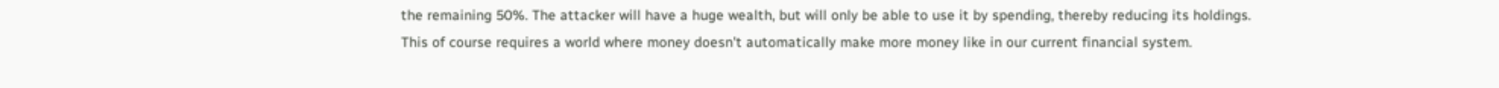the remaining 50%. The attacker will have a huge wealth, but will only be able to use it by spending, thereby reducing its holdings.
This of course requires a world where money doesn't automatically make more money like in our current financial system.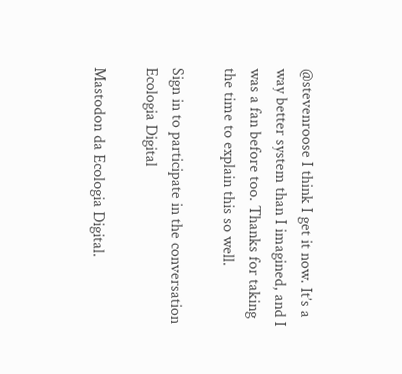@stevenroose I think I get it now. It’s a way better system than I imagined, and I was a fan before too. Thanks for taking the time to explain this so well.

Sign in to participate in the conversation
Ecologia Digital

Mastodon da Ecologia Digital.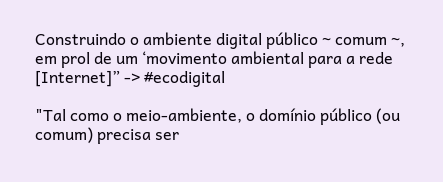Construindo o ambiente digital público ~ comum ~, em prol de um ‘movimento ambiental para a rede [Internet]” -> #ecodigital

"Tal como o meio-ambiente, o domínio público (ou comum) precisa ser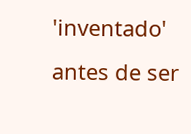'inventado' antes de ser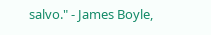salvo." - James Boyle,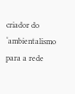criador do ‘ambientalismo para a rede